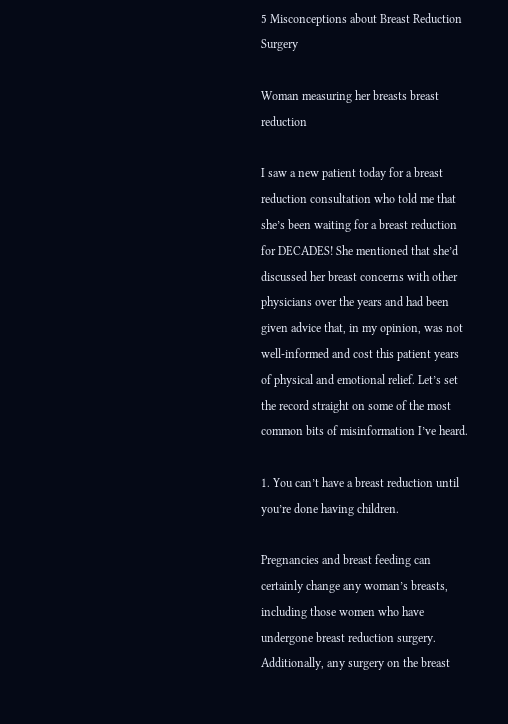5 Misconceptions about Breast Reduction Surgery

Woman measuring her breasts breast reduction

I saw a new patient today for a breast reduction consultation who told me that she’s been waiting for a breast reduction for DECADES! She mentioned that she’d discussed her breast concerns with other physicians over the years and had been given advice that, in my opinion, was not well-informed and cost this patient years of physical and emotional relief. Let’s set the record straight on some of the most common bits of misinformation I’ve heard.

1. You can’t have a breast reduction until you’re done having children.

Pregnancies and breast feeding can certainly change any woman’s breasts, including those women who have undergone breast reduction surgery. Additionally, any surgery on the breast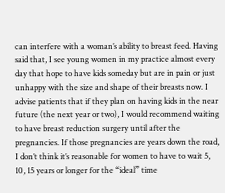can interfere with a woman’s ability to breast feed. Having said that, I see young women in my practice almost every day that hope to have kids someday but are in pain or just unhappy with the size and shape of their breasts now. I advise patients that if they plan on having kids in the near future (the next year or two), I would recommend waiting to have breast reduction surgery until after the pregnancies. If those pregnancies are years down the road, I don’t think it’s reasonable for women to have to wait 5, 10, 15 years or longer for the “ideal” time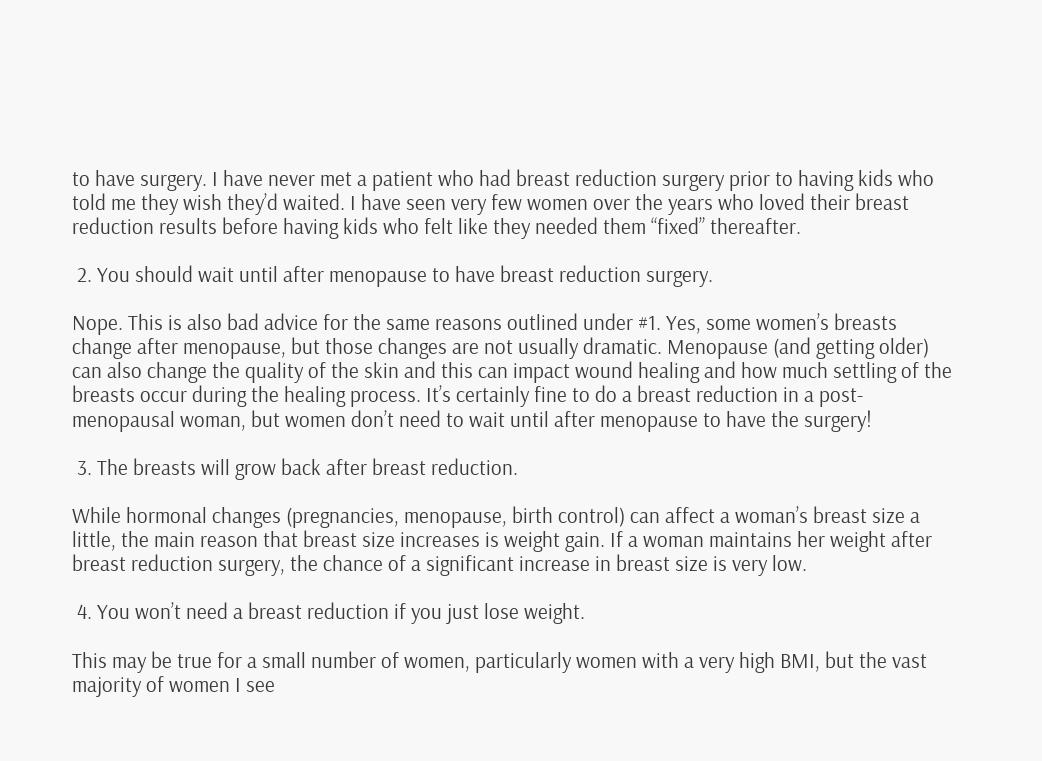to have surgery. I have never met a patient who had breast reduction surgery prior to having kids who told me they wish they’d waited. I have seen very few women over the years who loved their breast reduction results before having kids who felt like they needed them “fixed” thereafter.

 2. You should wait until after menopause to have breast reduction surgery.

Nope. This is also bad advice for the same reasons outlined under #1. Yes, some women’s breasts change after menopause, but those changes are not usually dramatic. Menopause (and getting older) can also change the quality of the skin and this can impact wound healing and how much settling of the breasts occur during the healing process. It’s certainly fine to do a breast reduction in a post-menopausal woman, but women don’t need to wait until after menopause to have the surgery!

 3. The breasts will grow back after breast reduction.

While hormonal changes (pregnancies, menopause, birth control) can affect a woman’s breast size a little, the main reason that breast size increases is weight gain. If a woman maintains her weight after breast reduction surgery, the chance of a significant increase in breast size is very low.

 4. You won’t need a breast reduction if you just lose weight.

This may be true for a small number of women, particularly women with a very high BMI, but the vast majority of women I see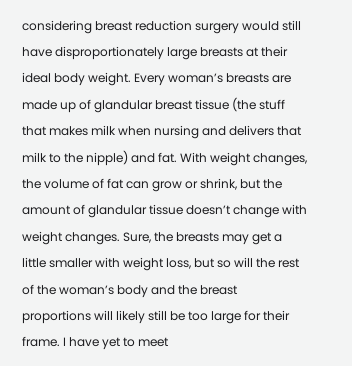considering breast reduction surgery would still have disproportionately large breasts at their ideal body weight. Every woman’s breasts are made up of glandular breast tissue (the stuff that makes milk when nursing and delivers that milk to the nipple) and fat. With weight changes, the volume of fat can grow or shrink, but the amount of glandular tissue doesn’t change with weight changes. Sure, the breasts may get a little smaller with weight loss, but so will the rest of the woman’s body and the breast proportions will likely still be too large for their frame. I have yet to meet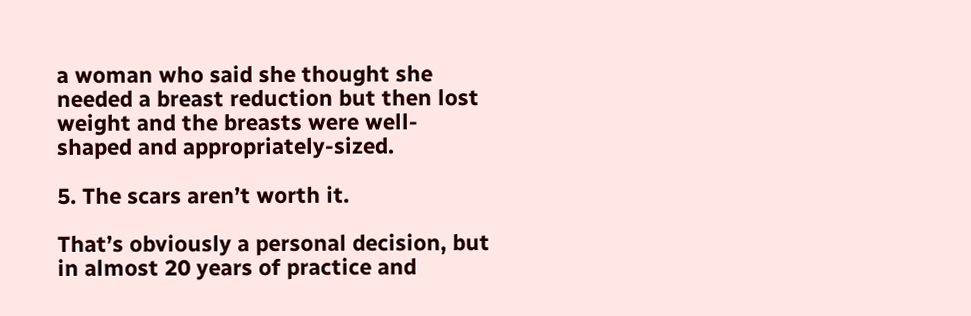a woman who said she thought she needed a breast reduction but then lost weight and the breasts were well-shaped and appropriately-sized.

5. The scars aren’t worth it.

That’s obviously a personal decision, but in almost 20 years of practice and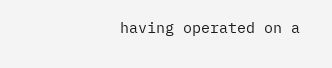having operated on a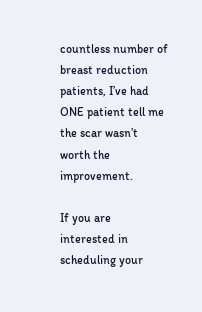countless number of breast reduction patients, I’ve had ONE patient tell me the scar wasn’t worth the improvement.

If you are interested in scheduling your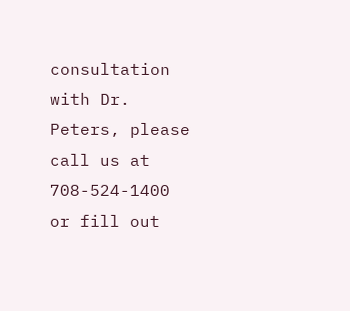consultation with Dr. Peters, please call us at 708-524-1400 or fill out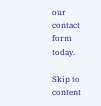our contact form today.

Skip to content